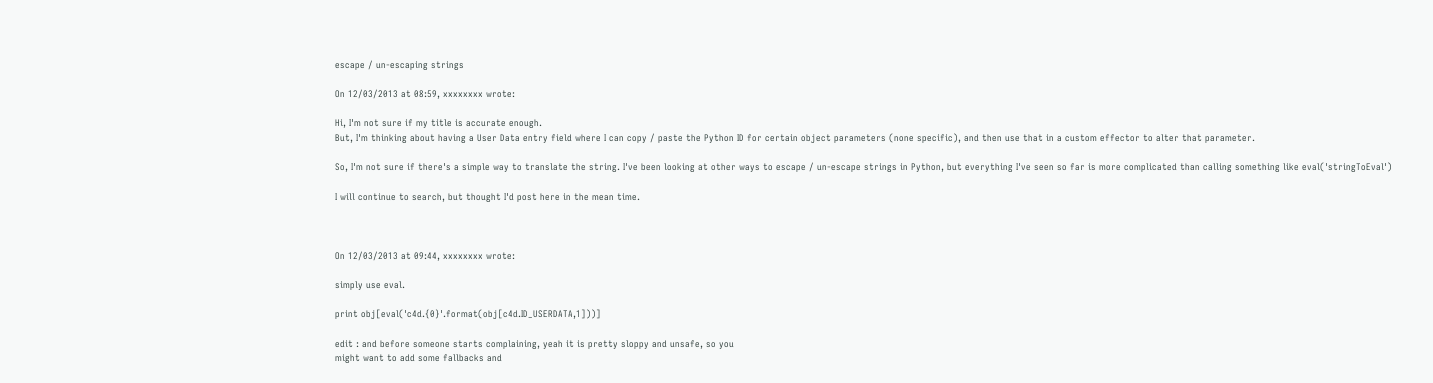escape / un-escaping strings

On 12/03/2013 at 08:59, xxxxxxxx wrote:

Hi, I'm not sure if my title is accurate enough.
But, I'm thinking about having a User Data entry field where I can copy / paste the Python ID for certain object parameters (none specific), and then use that in a custom effector to alter that parameter.

So, I'm not sure if there's a simple way to translate the string. I've been looking at other ways to escape / un-escape strings in Python, but everything I've seen so far is more complicated than calling something like eval('stringToEval')

I will continue to search, but thought I'd post here in the mean time.



On 12/03/2013 at 09:44, xxxxxxxx wrote:

simply use eval.

print obj[eval('c4d.{0}'.format(obj[c4d.ID_USERDATA,1]))]

edit : and before someone starts complaining, yeah it is pretty sloppy and unsafe, so you
might want to add some fallbacks and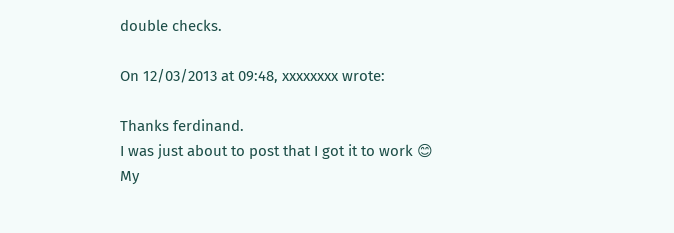double checks.

On 12/03/2013 at 09:48, xxxxxxxx wrote:

Thanks ferdinand.
I was just about to post that I got it to work 😊
My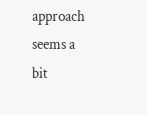approach seems a bit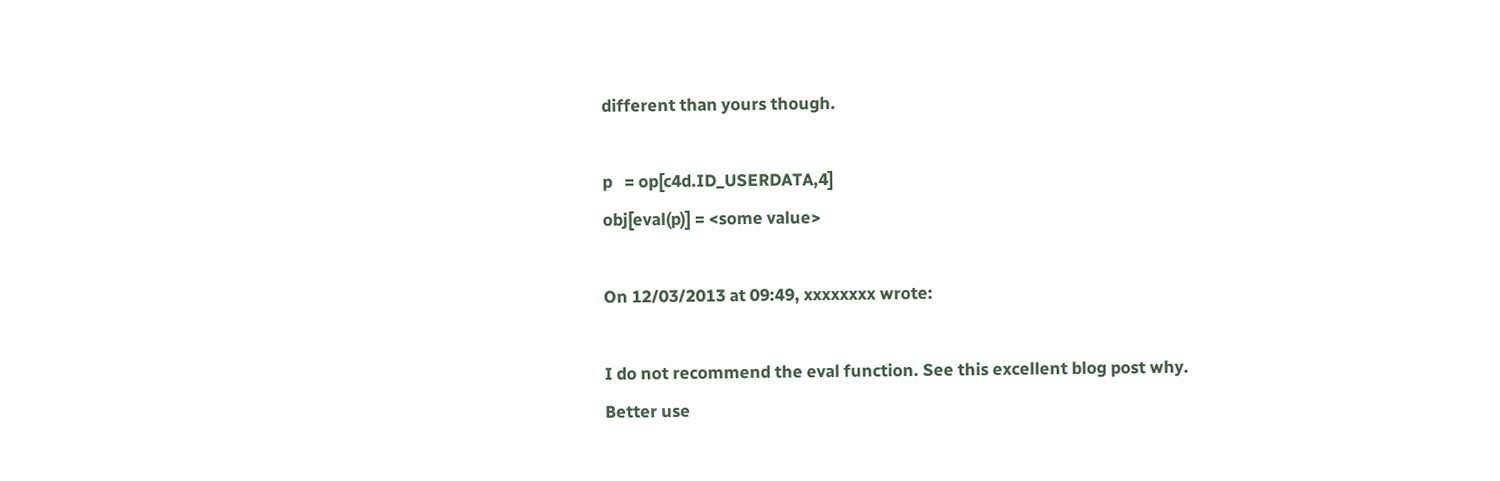different than yours though.

p   = op[c4d.ID_USERDATA,4]
obj[eval(p)] = <some value>

On 12/03/2013 at 09:49, xxxxxxxx wrote:

I do not recommend the eval function. See this excellent blog post why.
Better use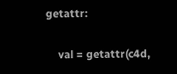getattr:

    val = getattr(c4d,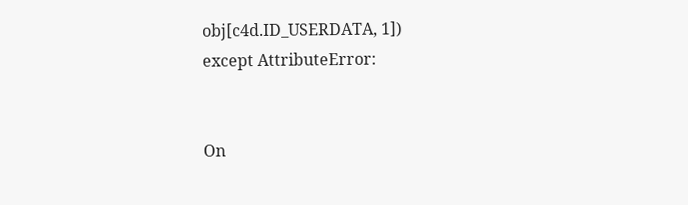obj[c4d.ID_USERDATA, 1])
except AttributeError:


On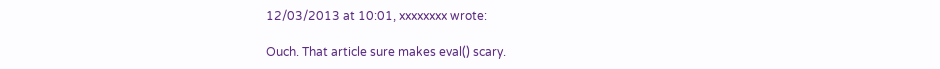12/03/2013 at 10:01, xxxxxxxx wrote:

Ouch. That article sure makes eval() scary.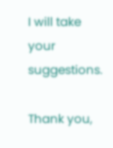I will take your suggestions.

Thank you,